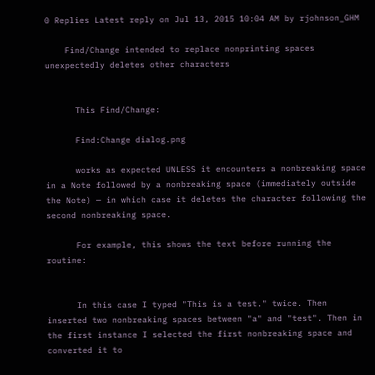0 Replies Latest reply on Jul 13, 2015 10:04 AM by rjohnson_GHM

    Find/Change intended to replace nonprinting spaces unexpectedly deletes other characters


      This Find/Change:

      Find:Change dialog.png

      works as expected UNLESS it encounters a nonbreaking space in a Note followed by a nonbreaking space (immediately outside the Note) — in which case it deletes the character following the second nonbreaking space.

      For example, this shows the text before running the routine:


      In this case I typed "This is a test." twice. Then inserted two nonbreaking spaces between "a" and "test". Then in the first instance I selected the first nonbreaking space and converted it to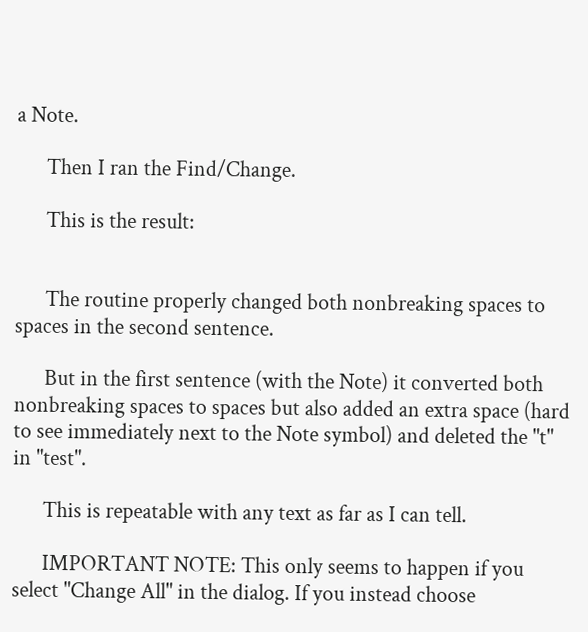a Note.

      Then I ran the Find/Change.

      This is the result:


      The routine properly changed both nonbreaking spaces to spaces in the second sentence.

      But in the first sentence (with the Note) it converted both nonbreaking spaces to spaces but also added an extra space (hard to see immediately next to the Note symbol) and deleted the "t" in "test".

      This is repeatable with any text as far as I can tell.

      IMPORTANT NOTE: This only seems to happen if you select "Change All" in the dialog. If you instead choose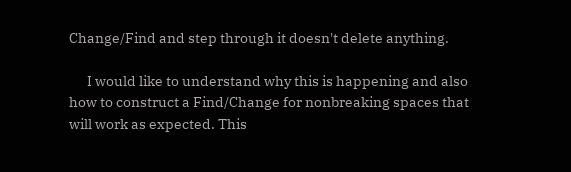Change/Find and step through it doesn't delete anything.

      I would like to understand why this is happening and also how to construct a Find/Change for nonbreaking spaces that will work as expected. This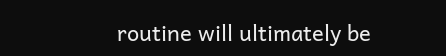routine will ultimately be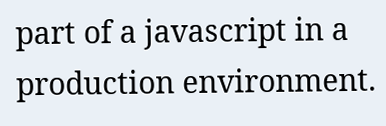part of a javascript in a production environment.